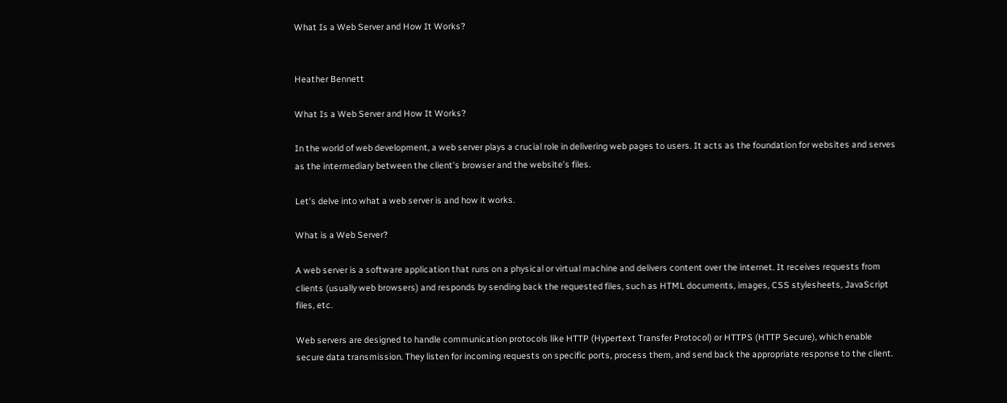What Is a Web Server and How It Works?


Heather Bennett

What Is a Web Server and How It Works?

In the world of web development, a web server plays a crucial role in delivering web pages to users. It acts as the foundation for websites and serves as the intermediary between the client’s browser and the website’s files.

Let’s delve into what a web server is and how it works.

What is a Web Server?

A web server is a software application that runs on a physical or virtual machine and delivers content over the internet. It receives requests from clients (usually web browsers) and responds by sending back the requested files, such as HTML documents, images, CSS stylesheets, JavaScript files, etc.

Web servers are designed to handle communication protocols like HTTP (Hypertext Transfer Protocol) or HTTPS (HTTP Secure), which enable secure data transmission. They listen for incoming requests on specific ports, process them, and send back the appropriate response to the client.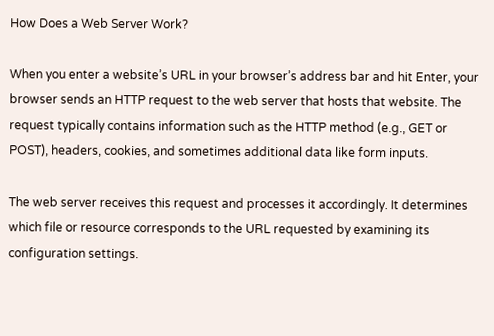How Does a Web Server Work?

When you enter a website’s URL in your browser’s address bar and hit Enter, your browser sends an HTTP request to the web server that hosts that website. The request typically contains information such as the HTTP method (e.g., GET or POST), headers, cookies, and sometimes additional data like form inputs.

The web server receives this request and processes it accordingly. It determines which file or resource corresponds to the URL requested by examining its configuration settings.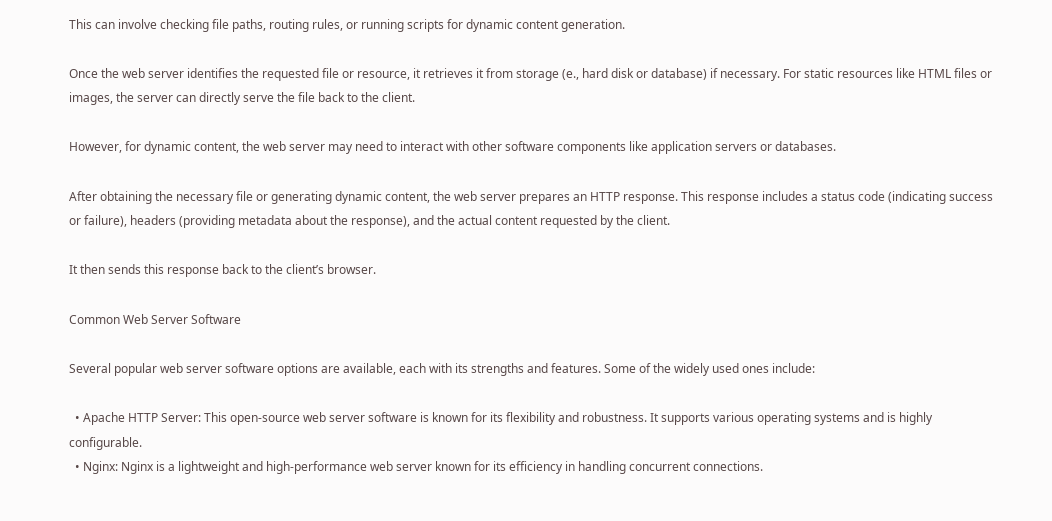This can involve checking file paths, routing rules, or running scripts for dynamic content generation.

Once the web server identifies the requested file or resource, it retrieves it from storage (e., hard disk or database) if necessary. For static resources like HTML files or images, the server can directly serve the file back to the client.

However, for dynamic content, the web server may need to interact with other software components like application servers or databases.

After obtaining the necessary file or generating dynamic content, the web server prepares an HTTP response. This response includes a status code (indicating success or failure), headers (providing metadata about the response), and the actual content requested by the client.

It then sends this response back to the client’s browser.

Common Web Server Software

Several popular web server software options are available, each with its strengths and features. Some of the widely used ones include:

  • Apache HTTP Server: This open-source web server software is known for its flexibility and robustness. It supports various operating systems and is highly configurable.
  • Nginx: Nginx is a lightweight and high-performance web server known for its efficiency in handling concurrent connections.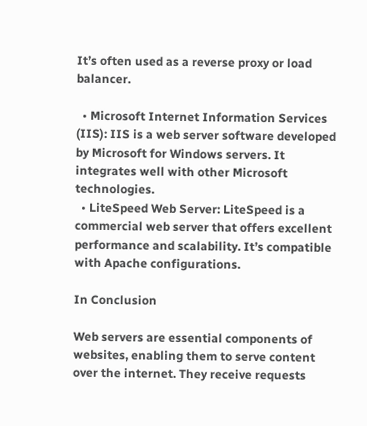It’s often used as a reverse proxy or load balancer.

  • Microsoft Internet Information Services (IIS): IIS is a web server software developed by Microsoft for Windows servers. It integrates well with other Microsoft technologies.
  • LiteSpeed Web Server: LiteSpeed is a commercial web server that offers excellent performance and scalability. It’s compatible with Apache configurations.

In Conclusion

Web servers are essential components of websites, enabling them to serve content over the internet. They receive requests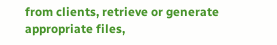from clients, retrieve or generate appropriate files,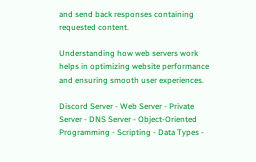and send back responses containing requested content.

Understanding how web servers work helps in optimizing website performance and ensuring smooth user experiences.

Discord Server - Web Server - Private Server - DNS Server - Object-Oriented Programming - Scripting - Data Types -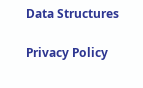Data Structures

Privacy Policy